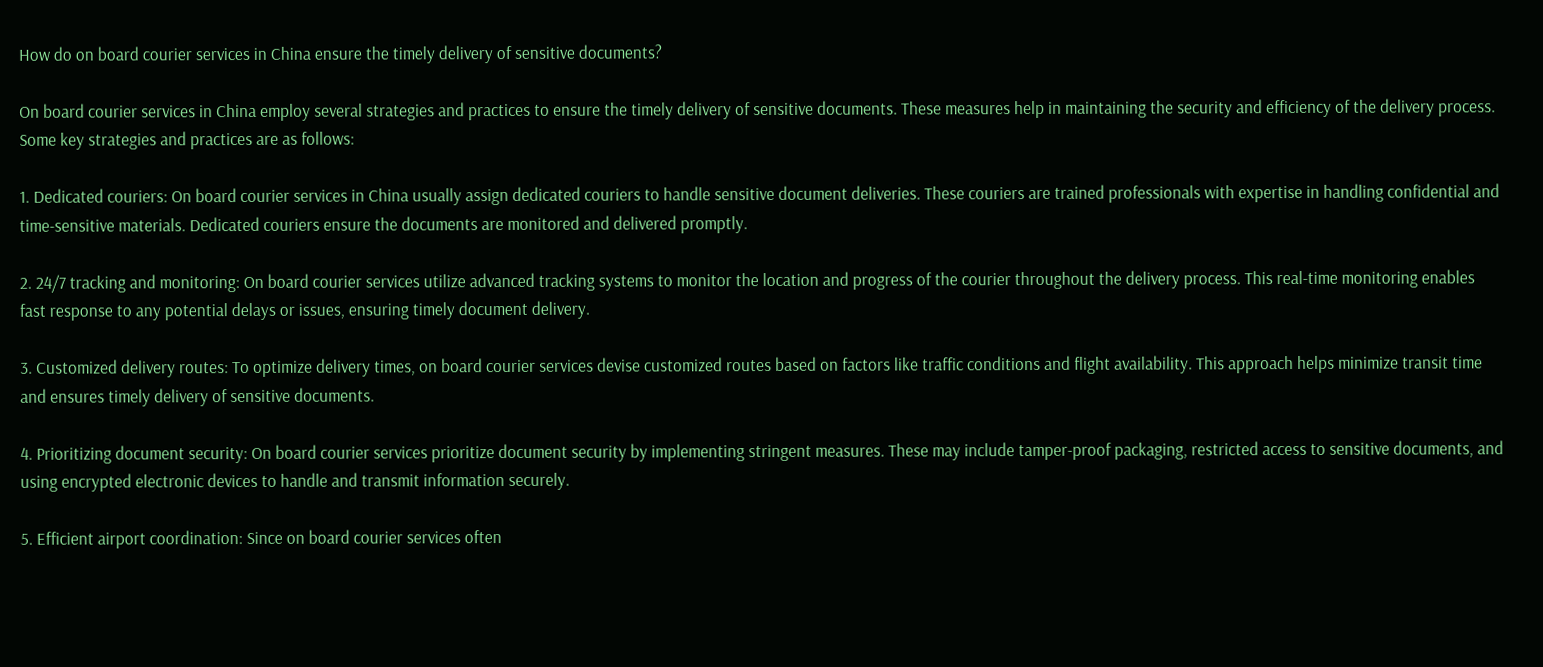How do on board courier services in China ensure the timely delivery of sensitive documents?

On board courier services in China employ several strategies and practices to ensure the timely delivery of sensitive documents. These measures help in maintaining the security and efficiency of the delivery process. Some key strategies and practices are as follows:

1. Dedicated couriers: On board courier services in China usually assign dedicated couriers to handle sensitive document deliveries. These couriers are trained professionals with expertise in handling confidential and time-sensitive materials. Dedicated couriers ensure the documents are monitored and delivered promptly.

2. 24/7 tracking and monitoring: On board courier services utilize advanced tracking systems to monitor the location and progress of the courier throughout the delivery process. This real-time monitoring enables fast response to any potential delays or issues, ensuring timely document delivery.

3. Customized delivery routes: To optimize delivery times, on board courier services devise customized routes based on factors like traffic conditions and flight availability. This approach helps minimize transit time and ensures timely delivery of sensitive documents.

4. Prioritizing document security: On board courier services prioritize document security by implementing stringent measures. These may include tamper-proof packaging, restricted access to sensitive documents, and using encrypted electronic devices to handle and transmit information securely.

5. Efficient airport coordination: Since on board courier services often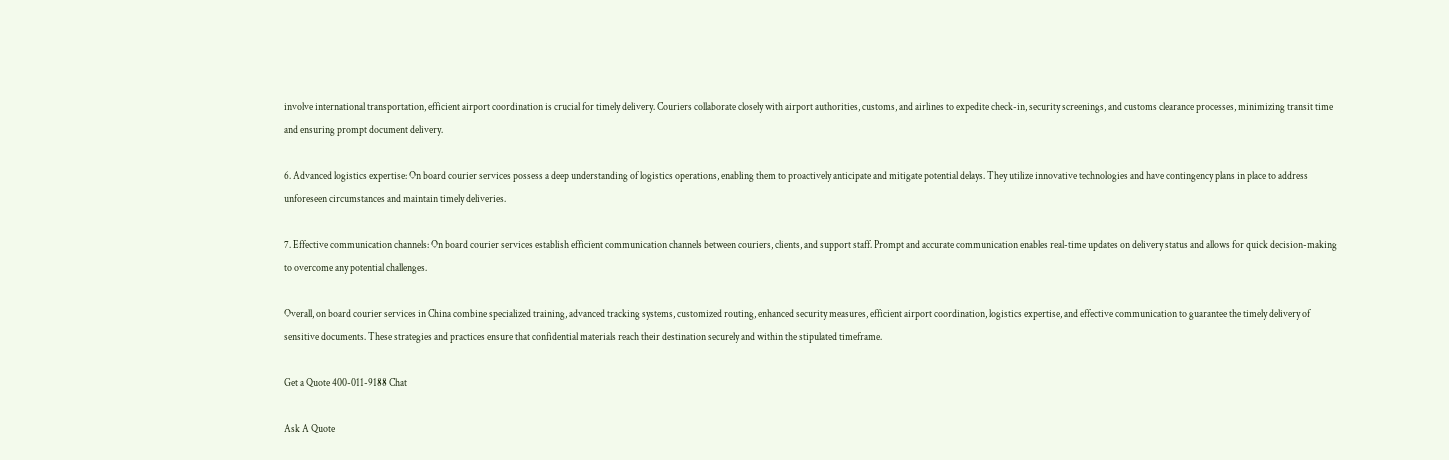involve international transportation, efficient airport coordination is crucial for timely delivery. Couriers collaborate closely with airport authorities, customs, and airlines to expedite check-in, security screenings, and customs clearance processes, minimizing transit time and ensuring prompt document delivery.

6. Advanced logistics expertise: On board courier services possess a deep understanding of logistics operations, enabling them to proactively anticipate and mitigate potential delays. They utilize innovative technologies and have contingency plans in place to address unforeseen circumstances and maintain timely deliveries.

7. Effective communication channels: On board courier services establish efficient communication channels between couriers, clients, and support staff. Prompt and accurate communication enables real-time updates on delivery status and allows for quick decision-making to overcome any potential challenges.

Overall, on board courier services in China combine specialized training, advanced tracking systems, customized routing, enhanced security measures, efficient airport coordination, logistics expertise, and effective communication to guarantee the timely delivery of sensitive documents. These strategies and practices ensure that confidential materials reach their destination securely and within the stipulated timeframe.

Get a Quote 400-011-9188 Chat

Ask A Quote